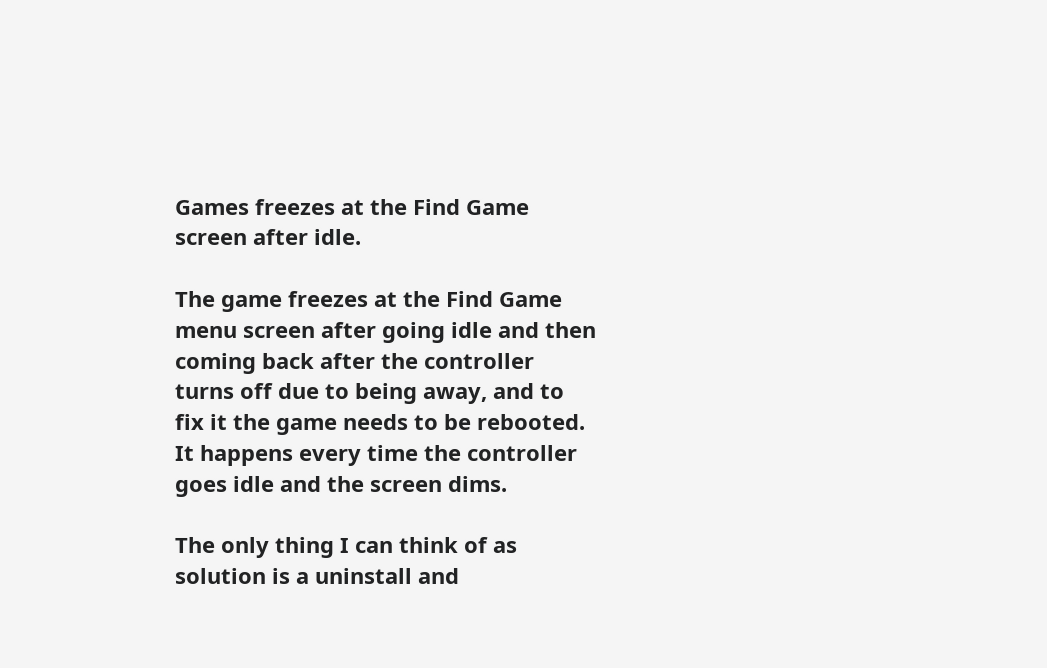Games freezes at the Find Game screen after idle.

The game freezes at the Find Game menu screen after going idle and then coming back after the controller turns off due to being away, and to fix it the game needs to be rebooted. It happens every time the controller goes idle and the screen dims.

The only thing I can think of as solution is a uninstall and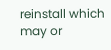reinstall which may or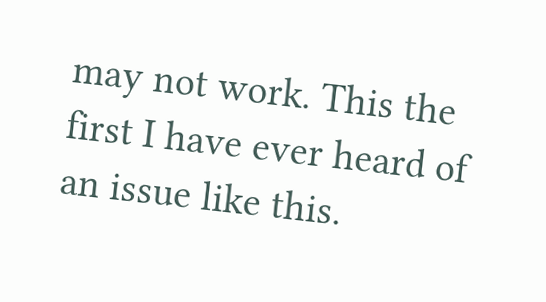may not work. This the first I have ever heard of an issue like this.